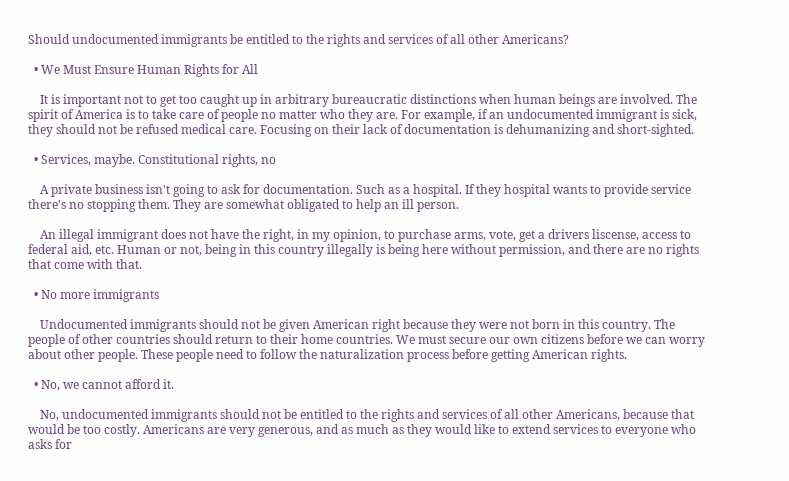Should undocumented immigrants be entitled to the rights and services of all other Americans?

  • We Must Ensure Human Rights for All

    It is important not to get too caught up in arbitrary bureaucratic distinctions when human beings are involved. The spirit of America is to take care of people no matter who they are. For example, if an undocumented immigrant is sick, they should not be refused medical care. Focusing on their lack of documentation is dehumanizing and short-sighted.

  • Services, maybe. Constitutional rights, no

    A private business isn't going to ask for documentation. Such as a hospital. If they hospital wants to provide service there's no stopping them. They are somewhat obligated to help an ill person.

    An illegal immigrant does not have the right, in my opinion, to purchase arms, vote, get a drivers liscense, access to federal aid, etc. Human or not, being in this country illegally is being here without permission, and there are no rights that come with that.

  • No more immigrants

    Undocumented immigrants should not be given American right because they were not born in this country. The people of other countries should return to their home countries. We must secure our own citizens before we can worry about other people. These people need to follow the naturalization process before getting American rights.

  • No, we cannot afford it.

    No, undocumented immigrants should not be entitled to the rights and services of all other Americans, because that would be too costly. Americans are very generous, and as much as they would like to extend services to everyone who asks for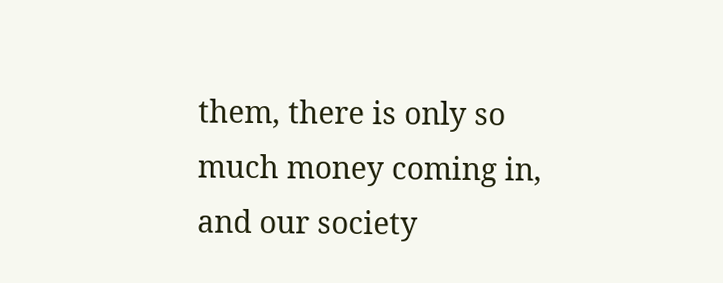them, there is only so much money coming in, and our society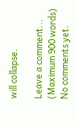will collapse.

Leave a comment...
(Maximum 900 words)
No comments yet.